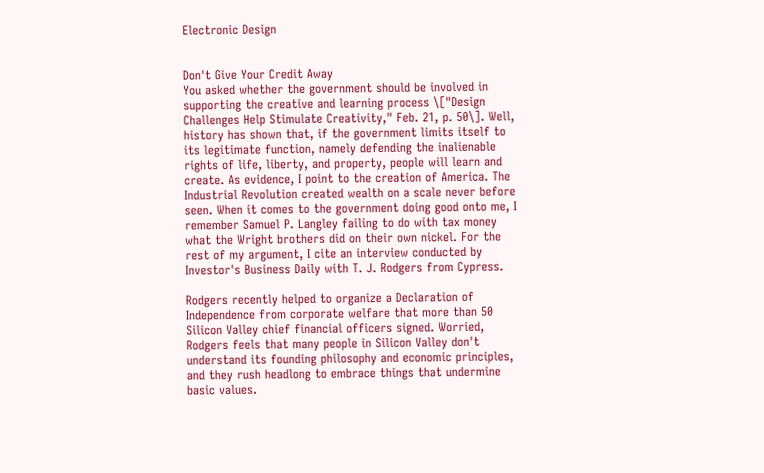Electronic Design


Don't Give Your Credit Away
You asked whether the government should be involved in supporting the creative and learning process \["Design Challenges Help Stimulate Creativity," Feb. 21, p. 50\]. Well, history has shown that, if the government limits itself to its legitimate function, namely defending the inalienable rights of life, liberty, and property, people will learn and create. As evidence, I point to the creation of America. The Industrial Revolution created wealth on a scale never before seen. When it comes to the government doing good onto me, I remember Samuel P. Langley failing to do with tax money what the Wright brothers did on their own nickel. For the rest of my argument, I cite an interview conducted by Investor's Business Daily with T. J. Rodgers from Cypress.

Rodgers recently helped to organize a Declaration of Independence from corporate welfare that more than 50 Silicon Valley chief financial officers signed. Worried, Rodgers feels that many people in Silicon Valley don't understand its founding philosophy and economic principles, and they rush headlong to embrace things that undermine basic values.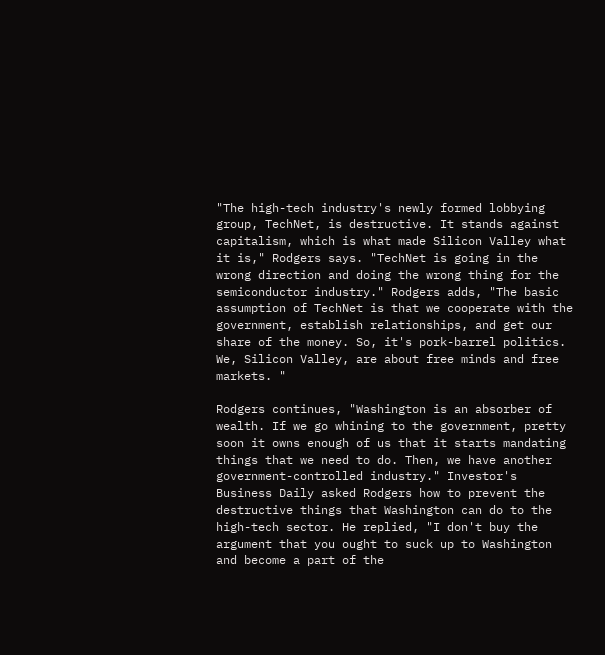"The high-tech industry's newly formed lobbying group, TechNet, is destructive. It stands against capitalism, which is what made Silicon Valley what it is," Rodgers says. "TechNet is going in the wrong direction and doing the wrong thing for the semiconductor industry." Rodgers adds, "The basic assumption of TechNet is that we cooperate with the government, establish relationships, and get our share of the money. So, it's pork-barrel politics. We, Silicon Valley, are about free minds and free markets. "

Rodgers continues, "Washington is an absorber of wealth. If we go whining to the government, pretty soon it owns enough of us that it starts mandating things that we need to do. Then, we have another government-controlled industry." Investor's Business Daily asked Rodgers how to prevent the destructive things that Washington can do to the high-tech sector. He replied, "I don't buy the argument that you ought to suck up to Washington and become a part of the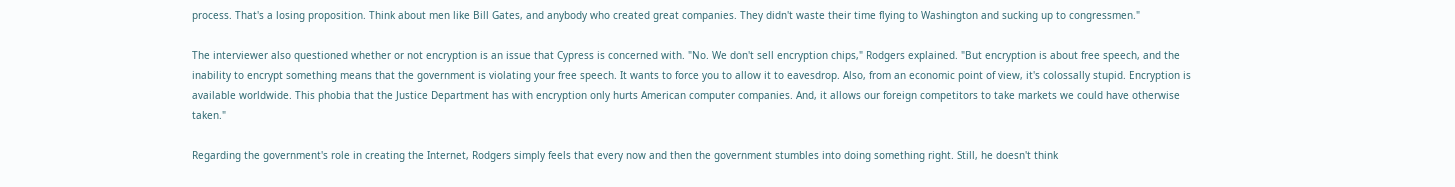process. That's a losing proposition. Think about men like Bill Gates, and anybody who created great companies. They didn't waste their time flying to Washington and sucking up to congressmen."

The interviewer also questioned whether or not encryption is an issue that Cypress is concerned with. "No. We don't sell encryption chips," Rodgers explained. "But encryption is about free speech, and the inability to encrypt something means that the government is violating your free speech. It wants to force you to allow it to eavesdrop. Also, from an economic point of view, it's colossally stupid. Encryption is available worldwide. This phobia that the Justice Department has with encryption only hurts American computer companies. And, it allows our foreign competitors to take markets we could have otherwise taken."

Regarding the government's role in creating the Internet, Rodgers simply feels that every now and then the government stumbles into doing something right. Still, he doesn't think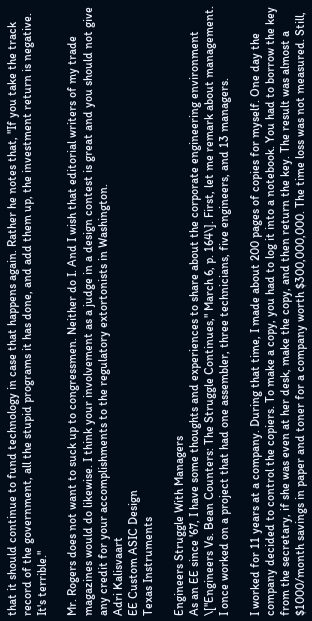that it should continue to fund technology in case that happens again. Rather he notes that, "If you take the track record of the government, all the stupid programs it has done, and add them up, the investment return is negative. It's terrible."

Mr. Rogers does not want to suck up to congressmen. Neither do I. And I wish that editorial writers of my trade magazines would do likewise. I think your involvement as a judge in a design contest is great and you should not give any credit for your accomplishments to the regulatory extortonists in Washington.
Adri Kalisvaart
EE Custom ASIC Design
Texas Instruments

Engineers Struggle With Managers
As an EE since '67, I have some thoughts and experiences to share about the corporate engineering environment \["Engineers Vs. Bean Counters: The Struggle Continues," March 6, p. 164\]. First, let me remark about management. I once worked on a project that had one assembler, three technicians, five engineers, and 13 managers.

I worked for 11 years at a company. During that time, I made about 200 pages of copies for myself. One day the company decided to control the copiers. To make a copy, you had to log it into a notebook. You had to borrow the key from the secretary, if she was even at her desk, make the copy, and then return the key. The result was almost a $1000/month savings in paper and toner for a company worth $300,000,000. The time loss was not measured. Still,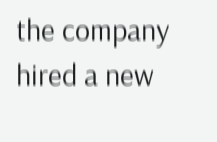the company hired a new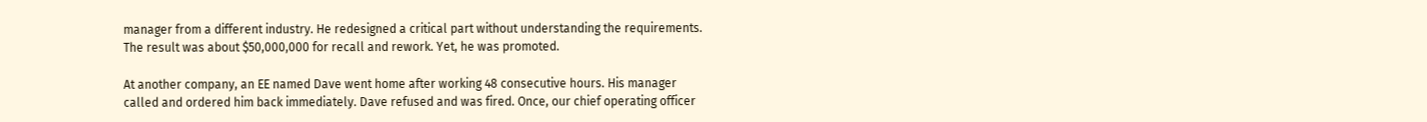manager from a different industry. He redesigned a critical part without understanding the requirements. The result was about $50,000,000 for recall and rework. Yet, he was promoted.

At another company, an EE named Dave went home after working 48 consecutive hours. His manager called and ordered him back immediately. Dave refused and was fired. Once, our chief operating officer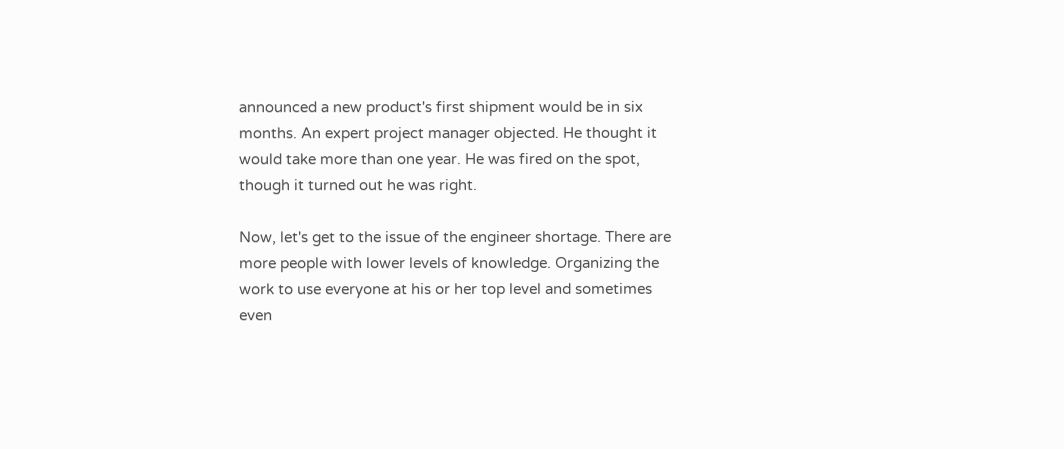announced a new product's first shipment would be in six months. An expert project manager objected. He thought it would take more than one year. He was fired on the spot, though it turned out he was right.

Now, let's get to the issue of the engineer shortage. There are more people with lower levels of knowledge. Organizing the work to use everyone at his or her top level and sometimes even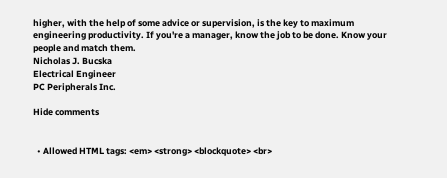higher, with the help of some advice or supervision, is the key to maximum engineering productivity. If you're a manager, know the job to be done. Know your people and match them.
Nicholas J. Bucska
Electrical Engineer
PC Peripherals Inc.

Hide comments


  • Allowed HTML tags: <em> <strong> <blockquote> <br>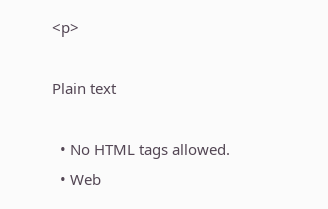<p>

Plain text

  • No HTML tags allowed.
  • Web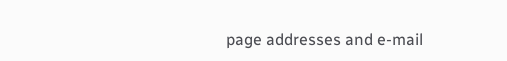page addresses and e-mail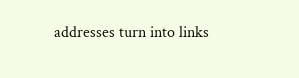addresses turn into links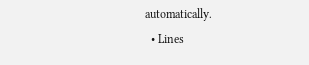automatically.
  • Lines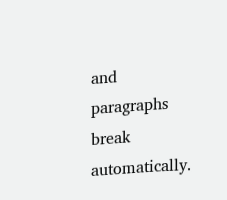and paragraphs break automatically.